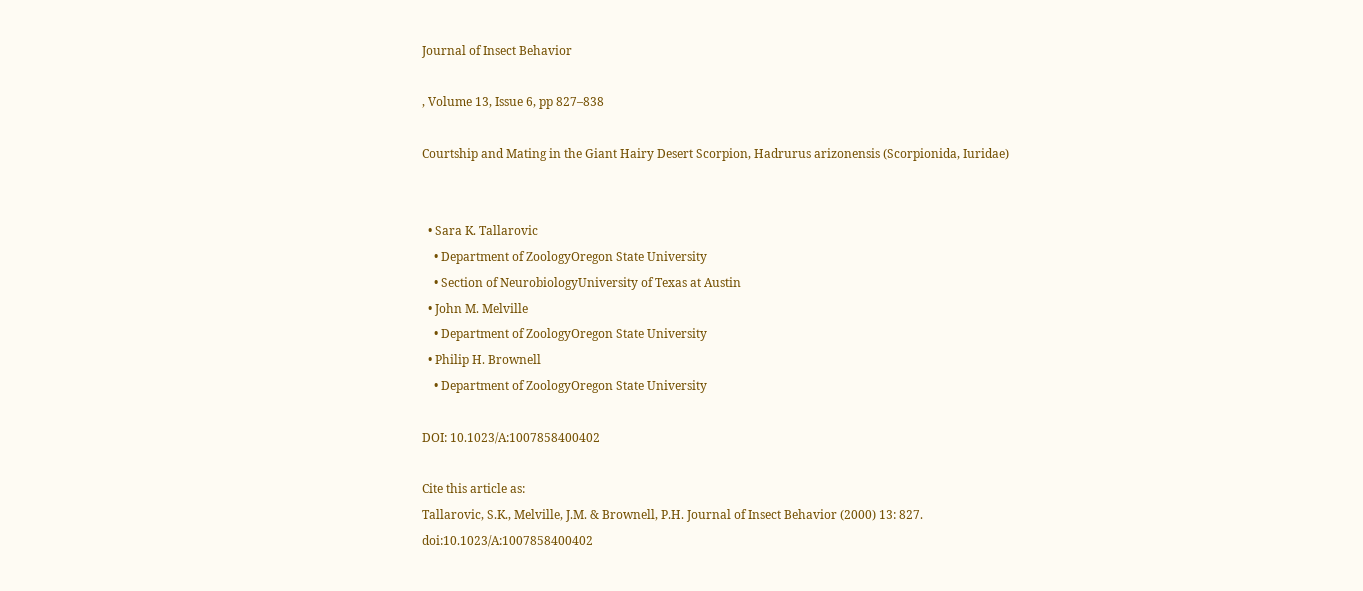Journal of Insect Behavior

, Volume 13, Issue 6, pp 827–838

Courtship and Mating in the Giant Hairy Desert Scorpion, Hadrurus arizonensis (Scorpionida, Iuridae)


  • Sara K. Tallarovic
    • Department of ZoologyOregon State University
    • Section of NeurobiologyUniversity of Texas at Austin
  • John M. Melville
    • Department of ZoologyOregon State University
  • Philip H. Brownell
    • Department of ZoologyOregon State University

DOI: 10.1023/A:1007858400402

Cite this article as:
Tallarovic, S.K., Melville, J.M. & Brownell, P.H. Journal of Insect Behavior (2000) 13: 827. doi:10.1023/A:1007858400402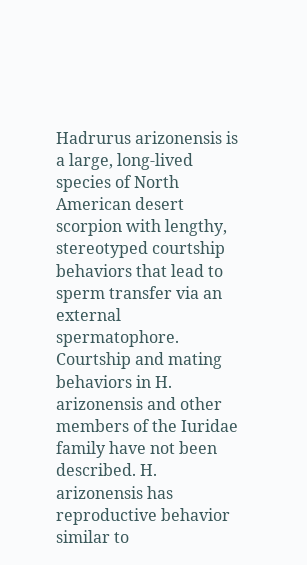Hadrurus arizonensis is a large, long-lived species of North American desert scorpion with lengthy, stereotyped courtship behaviors that lead to sperm transfer via an external spermatophore. Courtship and mating behaviors in H. arizonensis and other members of the Iuridae family have not been described. H. arizonensis has reproductive behavior similar to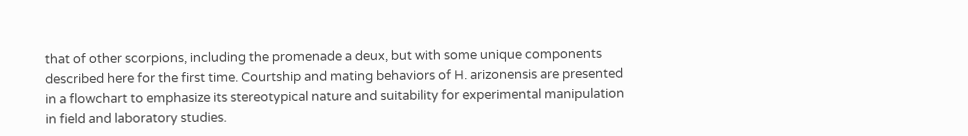that of other scorpions, including the promenade a deux, but with some unique components described here for the first time. Courtship and mating behaviors of H. arizonensis are presented in a flowchart to emphasize its stereotypical nature and suitability for experimental manipulation in field and laboratory studies.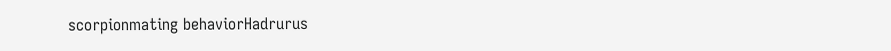scorpionmating behaviorHadrurus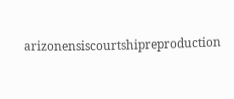arizonensiscourtshipreproduction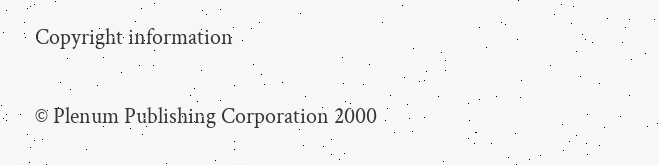Copyright information

© Plenum Publishing Corporation 2000